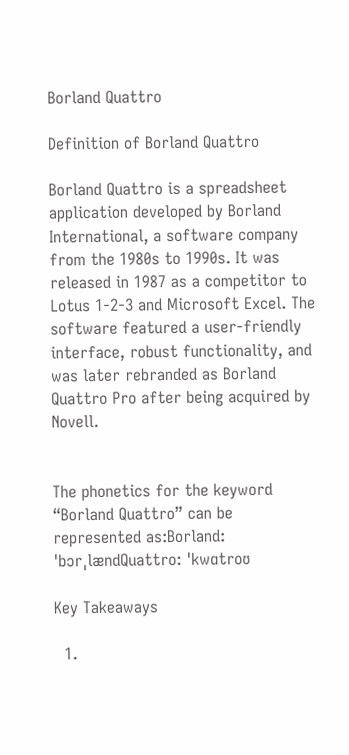Borland Quattro

Definition of Borland Quattro

Borland Quattro is a spreadsheet application developed by Borland International, a software company from the 1980s to 1990s. It was released in 1987 as a competitor to Lotus 1-2-3 and Microsoft Excel. The software featured a user-friendly interface, robust functionality, and was later rebranded as Borland Quattro Pro after being acquired by Novell.


The phonetics for the keyword “Borland Quattro” can be represented as:Borland: ˈbɔrˌlændQuattro: ˈkwɑtroʊ

Key Takeaways

  1.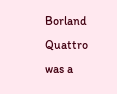Borland Quattro was a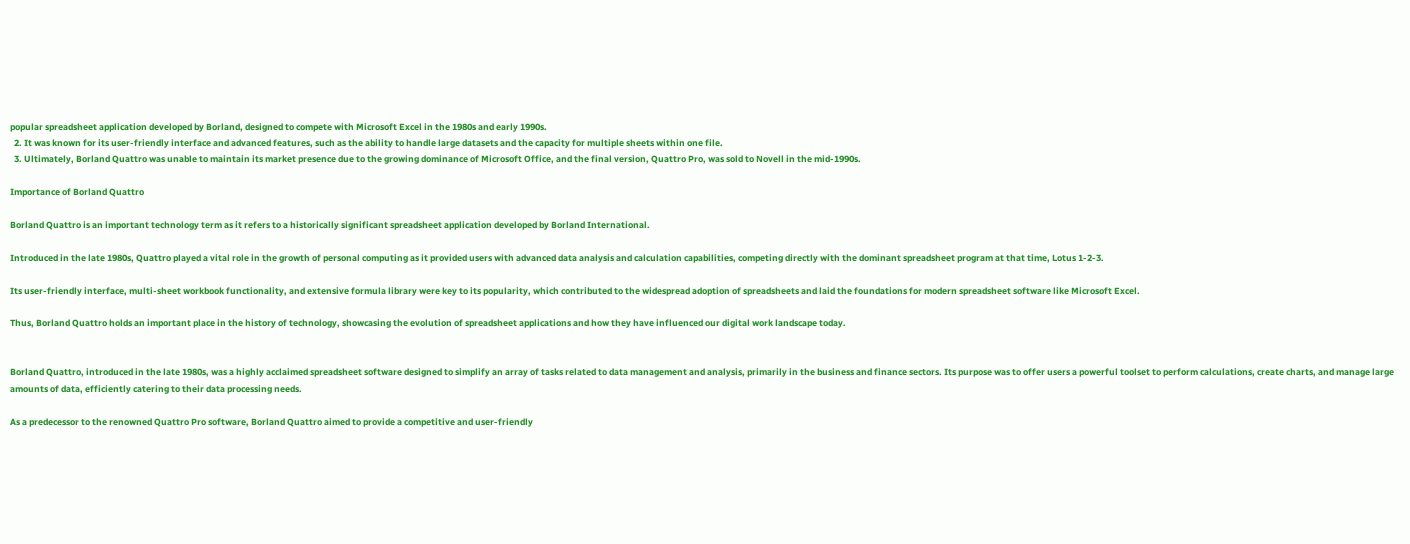popular spreadsheet application developed by Borland, designed to compete with Microsoft Excel in the 1980s and early 1990s.
  2. It was known for its user-friendly interface and advanced features, such as the ability to handle large datasets and the capacity for multiple sheets within one file.
  3. Ultimately, Borland Quattro was unable to maintain its market presence due to the growing dominance of Microsoft Office, and the final version, Quattro Pro, was sold to Novell in the mid-1990s.

Importance of Borland Quattro

Borland Quattro is an important technology term as it refers to a historically significant spreadsheet application developed by Borland International.

Introduced in the late 1980s, Quattro played a vital role in the growth of personal computing as it provided users with advanced data analysis and calculation capabilities, competing directly with the dominant spreadsheet program at that time, Lotus 1-2-3.

Its user-friendly interface, multi-sheet workbook functionality, and extensive formula library were key to its popularity, which contributed to the widespread adoption of spreadsheets and laid the foundations for modern spreadsheet software like Microsoft Excel.

Thus, Borland Quattro holds an important place in the history of technology, showcasing the evolution of spreadsheet applications and how they have influenced our digital work landscape today.


Borland Quattro, introduced in the late 1980s, was a highly acclaimed spreadsheet software designed to simplify an array of tasks related to data management and analysis, primarily in the business and finance sectors. Its purpose was to offer users a powerful toolset to perform calculations, create charts, and manage large amounts of data, efficiently catering to their data processing needs.

As a predecessor to the renowned Quattro Pro software, Borland Quattro aimed to provide a competitive and user-friendly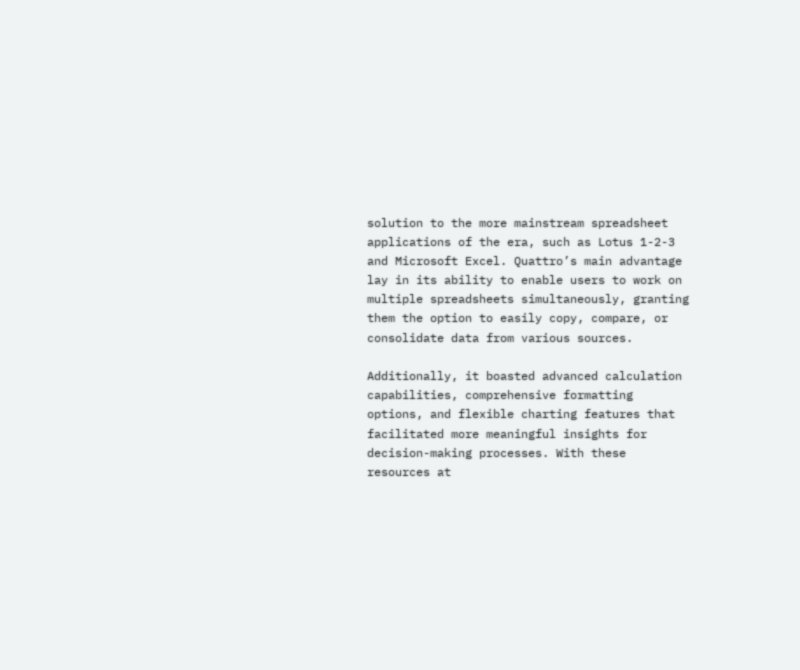solution to the more mainstream spreadsheet applications of the era, such as Lotus 1-2-3 and Microsoft Excel. Quattro’s main advantage lay in its ability to enable users to work on multiple spreadsheets simultaneously, granting them the option to easily copy, compare, or consolidate data from various sources.

Additionally, it boasted advanced calculation capabilities, comprehensive formatting options, and flexible charting features that facilitated more meaningful insights for decision-making processes. With these resources at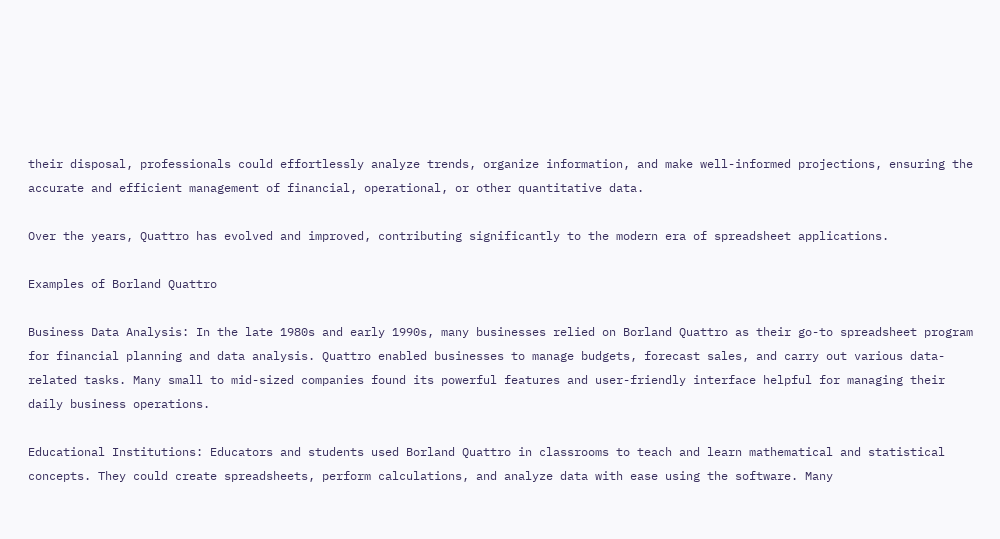their disposal, professionals could effortlessly analyze trends, organize information, and make well-informed projections, ensuring the accurate and efficient management of financial, operational, or other quantitative data.

Over the years, Quattro has evolved and improved, contributing significantly to the modern era of spreadsheet applications.

Examples of Borland Quattro

Business Data Analysis: In the late 1980s and early 1990s, many businesses relied on Borland Quattro as their go-to spreadsheet program for financial planning and data analysis. Quattro enabled businesses to manage budgets, forecast sales, and carry out various data-related tasks. Many small to mid-sized companies found its powerful features and user-friendly interface helpful for managing their daily business operations.

Educational Institutions: Educators and students used Borland Quattro in classrooms to teach and learn mathematical and statistical concepts. They could create spreadsheets, perform calculations, and analyze data with ease using the software. Many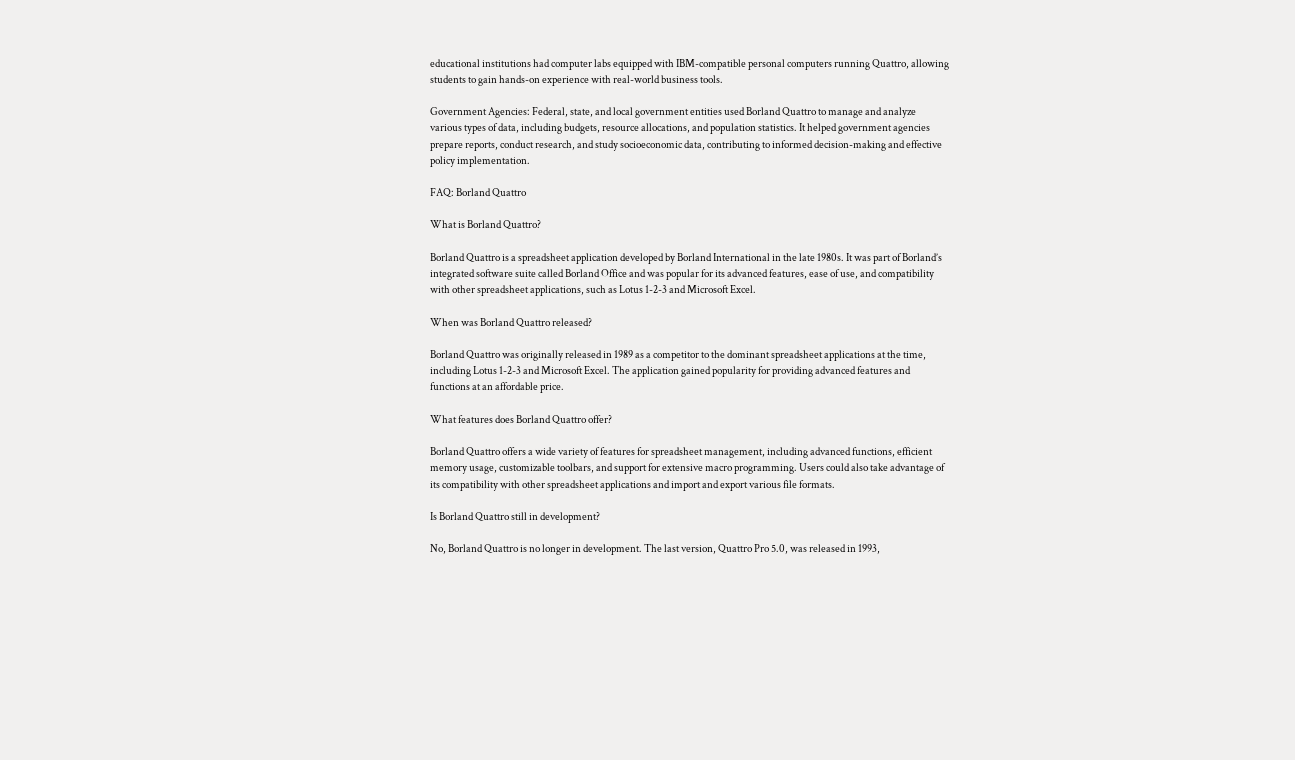educational institutions had computer labs equipped with IBM-compatible personal computers running Quattro, allowing students to gain hands-on experience with real-world business tools.

Government Agencies: Federal, state, and local government entities used Borland Quattro to manage and analyze various types of data, including budgets, resource allocations, and population statistics. It helped government agencies prepare reports, conduct research, and study socioeconomic data, contributing to informed decision-making and effective policy implementation.

FAQ: Borland Quattro

What is Borland Quattro?

Borland Quattro is a spreadsheet application developed by Borland International in the late 1980s. It was part of Borland’s integrated software suite called Borland Office and was popular for its advanced features, ease of use, and compatibility with other spreadsheet applications, such as Lotus 1-2-3 and Microsoft Excel.

When was Borland Quattro released?

Borland Quattro was originally released in 1989 as a competitor to the dominant spreadsheet applications at the time, including Lotus 1-2-3 and Microsoft Excel. The application gained popularity for providing advanced features and functions at an affordable price.

What features does Borland Quattro offer?

Borland Quattro offers a wide variety of features for spreadsheet management, including advanced functions, efficient memory usage, customizable toolbars, and support for extensive macro programming. Users could also take advantage of its compatibility with other spreadsheet applications and import and export various file formats.

Is Borland Quattro still in development?

No, Borland Quattro is no longer in development. The last version, Quattro Pro 5.0, was released in 1993,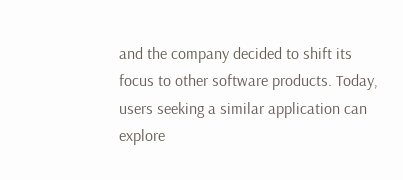and the company decided to shift its focus to other software products. Today, users seeking a similar application can explore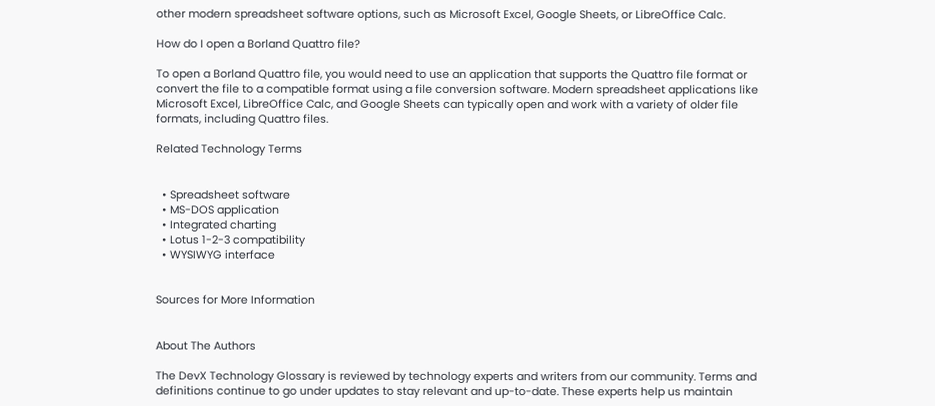other modern spreadsheet software options, such as Microsoft Excel, Google Sheets, or LibreOffice Calc.

How do I open a Borland Quattro file?

To open a Borland Quattro file, you would need to use an application that supports the Quattro file format or convert the file to a compatible format using a file conversion software. Modern spreadsheet applications like Microsoft Excel, LibreOffice Calc, and Google Sheets can typically open and work with a variety of older file formats, including Quattro files.

Related Technology Terms


  • Spreadsheet software
  • MS-DOS application
  • Integrated charting
  • Lotus 1-2-3 compatibility
  • WYSIWYG interface


Sources for More Information


About The Authors

The DevX Technology Glossary is reviewed by technology experts and writers from our community. Terms and definitions continue to go under updates to stay relevant and up-to-date. These experts help us maintain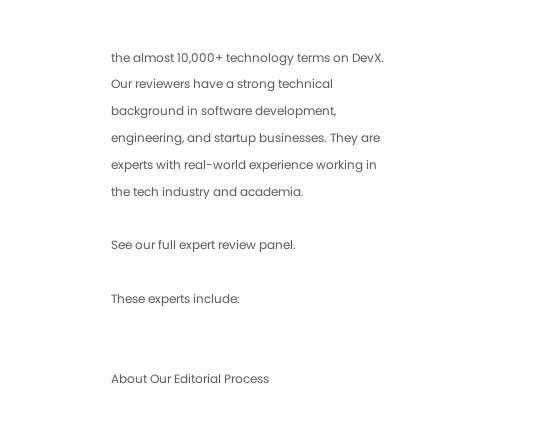the almost 10,000+ technology terms on DevX. Our reviewers have a strong technical background in software development, engineering, and startup businesses. They are experts with real-world experience working in the tech industry and academia.

See our full expert review panel.

These experts include:


About Our Editorial Process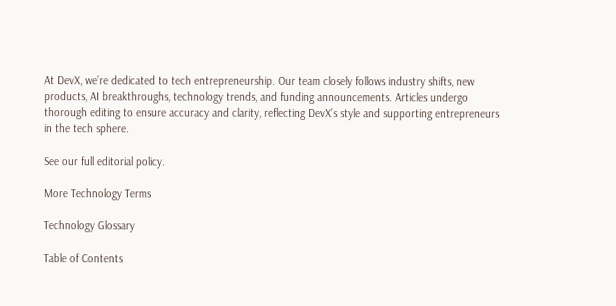At DevX, we’re dedicated to tech entrepreneurship. Our team closely follows industry shifts, new products, AI breakthroughs, technology trends, and funding announcements. Articles undergo thorough editing to ensure accuracy and clarity, reflecting DevX’s style and supporting entrepreneurs in the tech sphere.

See our full editorial policy.

More Technology Terms

Technology Glossary

Table of Contents